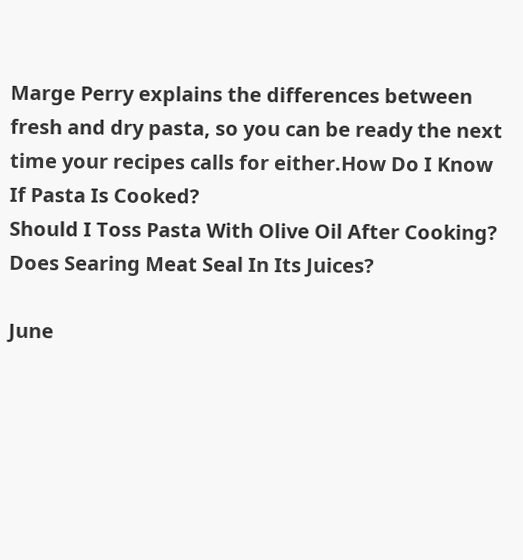Marge Perry explains the differences between fresh and dry pasta, so you can be ready the next time your recipes calls for either.How Do I Know If Pasta Is Cooked?
Should I Toss Pasta With Olive Oil After Cooking?
Does Searing Meat Seal In Its Juices?

June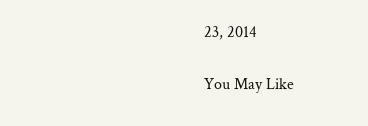23, 2014

You May Like